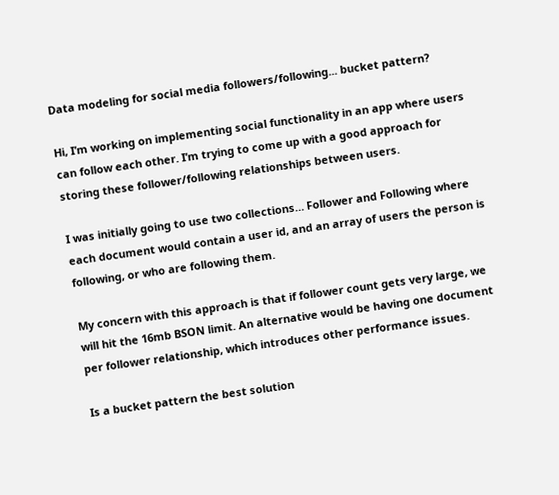Data modeling for social media followers/following... bucket pattern?

Hi, I’m working on implementing social functionality in an app where users can follow each other. I’m trying to come up with a good approach for storing these follower/following relationships between users.

I was initially going to use two collections… Follower and Following where each document would contain a user id, and an array of users the person is following, or who are following them.

My concern with this approach is that if follower count gets very large, we will hit the 16mb BSON limit. An alternative would be having one document per follower relationship, which introduces other performance issues.

Is a bucket pattern the best solution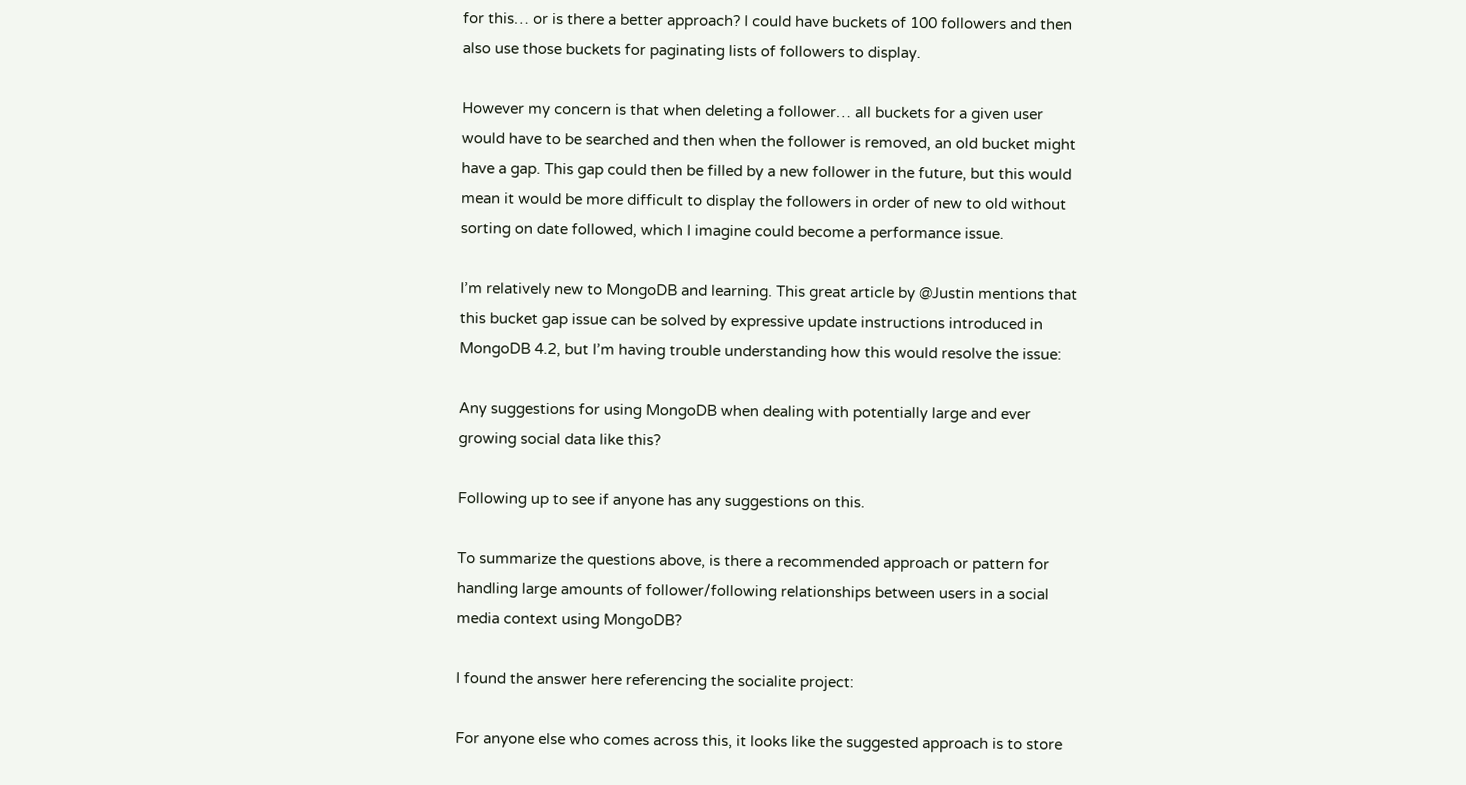for this… or is there a better approach? I could have buckets of 100 followers and then also use those buckets for paginating lists of followers to display.

However my concern is that when deleting a follower… all buckets for a given user would have to be searched and then when the follower is removed, an old bucket might have a gap. This gap could then be filled by a new follower in the future, but this would mean it would be more difficult to display the followers in order of new to old without sorting on date followed, which I imagine could become a performance issue.

I’m relatively new to MongoDB and learning. This great article by @Justin mentions that this bucket gap issue can be solved by expressive update instructions introduced in MongoDB 4.2, but I’m having trouble understanding how this would resolve the issue:

Any suggestions for using MongoDB when dealing with potentially large and ever growing social data like this?

Following up to see if anyone has any suggestions on this.

To summarize the questions above, is there a recommended approach or pattern for handling large amounts of follower/following relationships between users in a social media context using MongoDB?

I found the answer here referencing the socialite project:

For anyone else who comes across this, it looks like the suggested approach is to store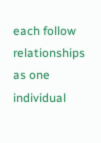each follow relationships as one individual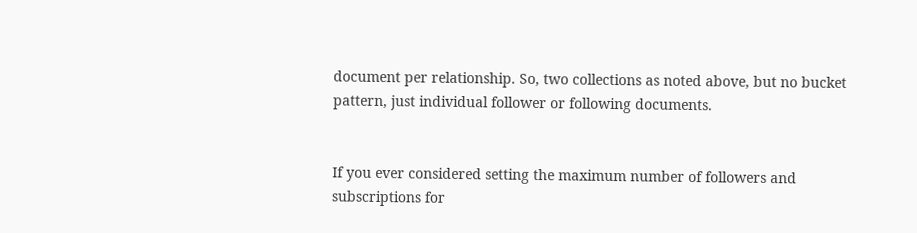document per relationship. So, two collections as noted above, but no bucket pattern, just individual follower or following documents.


If you ever considered setting the maximum number of followers and subscriptions for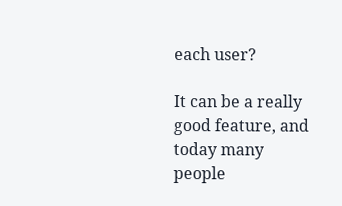each user?

It can be a really good feature, and today many people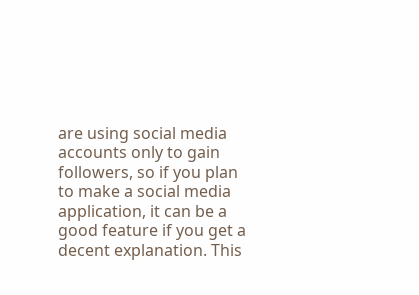are using social media accounts only to gain followers, so if you plan to make a social media application, it can be a good feature if you get a decent explanation. This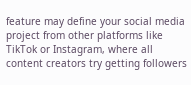feature may define your social media project from other platforms like TikTok or Instagram, where all content creators try getting followers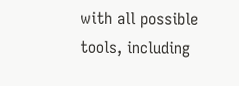with all possible tools, including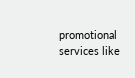promotional services like